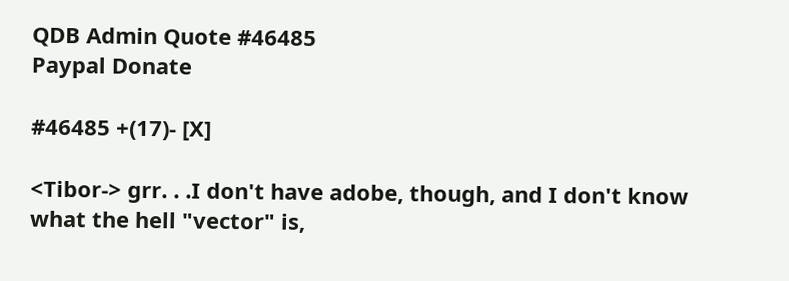QDB Admin Quote #46485
Paypal Donate

#46485 +(17)- [X]

<Tibor-> grr. . .I don't have adobe, though, and I don't know what the hell "vector" is,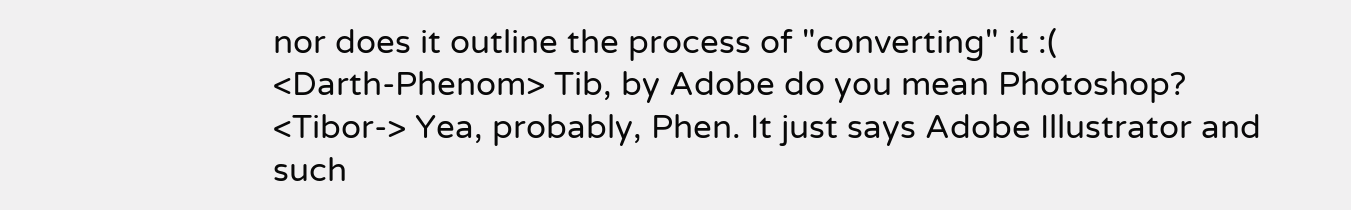nor does it outline the process of "converting" it :(
<Darth-Phenom> Tib, by Adobe do you mean Photoshop?
<Tibor-> Yea, probably, Phen. It just says Adobe Illustrator and such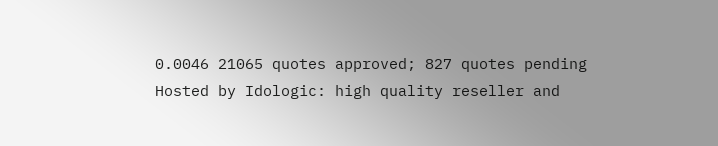0.0046 21065 quotes approved; 827 quotes pending
Hosted by Idologic: high quality reseller and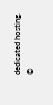dedicated hosting.
©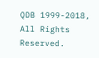QDB 1999-2018, All Rights Reserved.